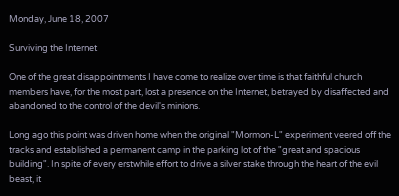Monday, June 18, 2007

Surviving the Internet

One of the great disappointments I have come to realize over time is that faithful church members have, for the most part, lost a presence on the Internet, betrayed by disaffected and abandoned to the control of the devil's minions.

Long ago this point was driven home when the original "Mormon-L" experiment veered off the tracks and established a permanent camp in the parking lot of the "great and spacious building". In spite of every erstwhile effort to drive a silver stake through the heart of the evil beast, it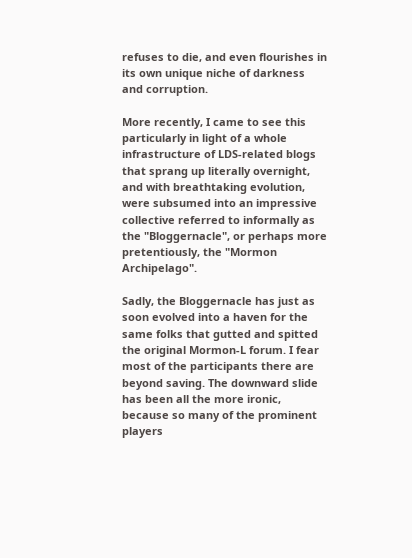refuses to die, and even flourishes in its own unique niche of darkness and corruption.

More recently, I came to see this particularly in light of a whole infrastructure of LDS-related blogs that sprang up literally overnight, and with breathtaking evolution, were subsumed into an impressive collective referred to informally as the "Bloggernacle", or perhaps more pretentiously, the "Mormon Archipelago".

Sadly, the Bloggernacle has just as soon evolved into a haven for the same folks that gutted and spitted the original Mormon-L forum. I fear most of the participants there are beyond saving. The downward slide has been all the more ironic, because so many of the prominent players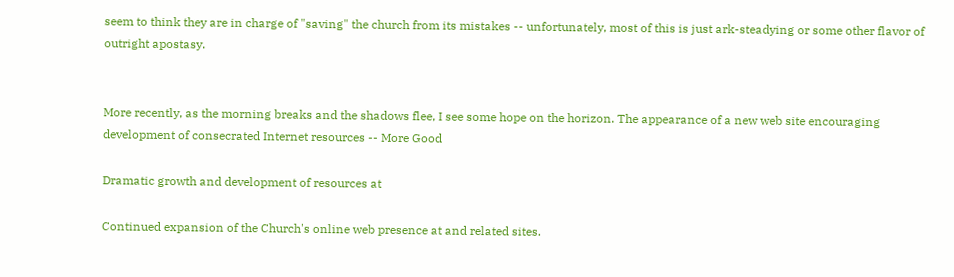seem to think they are in charge of "saving" the church from its mistakes -- unfortunately, most of this is just ark-steadying or some other flavor of outright apostasy.


More recently, as the morning breaks and the shadows flee, I see some hope on the horizon. The appearance of a new web site encouraging development of consecrated Internet resources -- More Good

Dramatic growth and development of resources at

Continued expansion of the Church's online web presence at and related sites.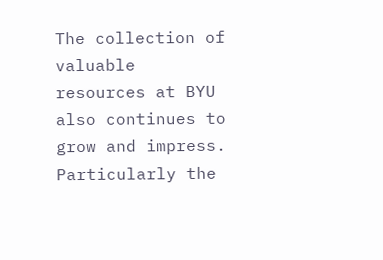The collection of valuable resources at BYU also continues to grow and impress. Particularly the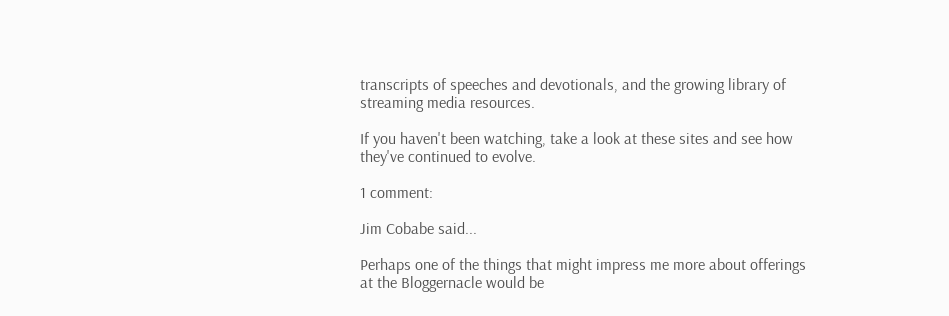transcripts of speeches and devotionals, and the growing library of streaming media resources.

If you haven't been watching, take a look at these sites and see how they've continued to evolve.

1 comment:

Jim Cobabe said...

Perhaps one of the things that might impress me more about offerings at the Bloggernacle would be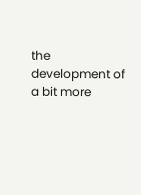the development of a bit more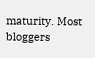maturity. Most bloggers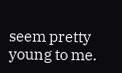seem pretty young to me.